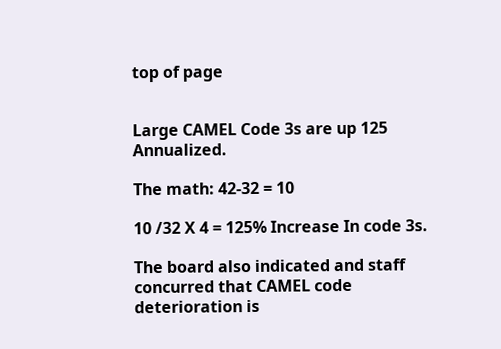top of page


Large CAMEL Code 3s are up 125 Annualized.

The math: 42-32 = 10

10 /32 X 4 = 125% Increase In code 3s.

The board also indicated and staff concurred that CAMEL code deterioration is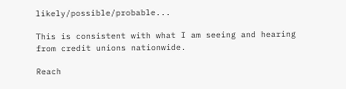likely/possible/probable...

This is consistent with what I am seeing and hearing from credit unions nationwide.

Reach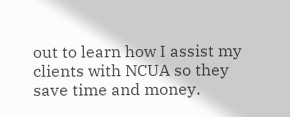out to learn how I assist my clients with NCUA so they save time and money.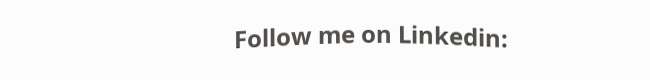Follow me on Linkedin: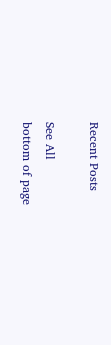Recent Posts

See All
bottom of page